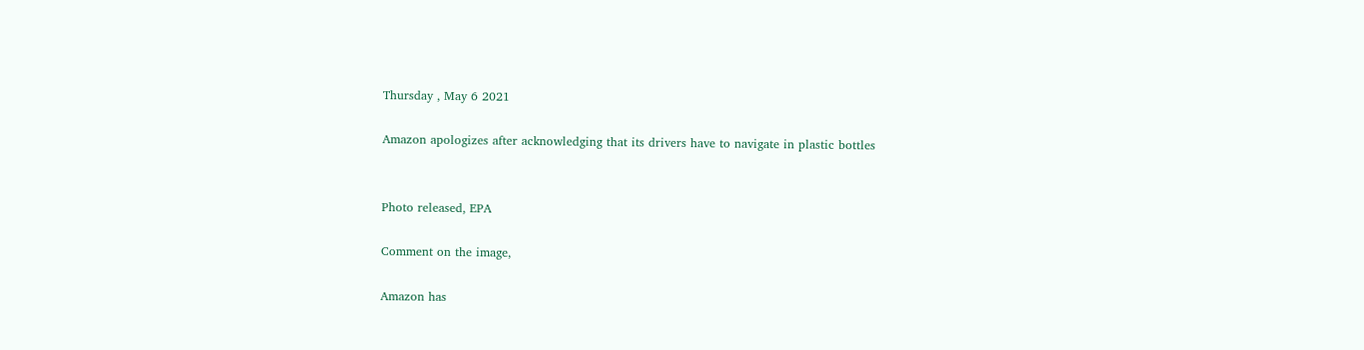Thursday , May 6 2021

Amazon apologizes after acknowledging that its drivers have to navigate in plastic bottles


Photo released, EPA

Comment on the image,

Amazon has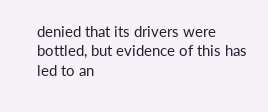denied that its drivers were bottled, but evidence of this has led to an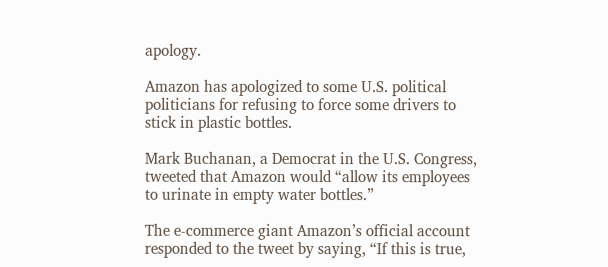apology.

Amazon has apologized to some U.S. political politicians for refusing to force some drivers to stick in plastic bottles.

Mark Buchanan, a Democrat in the U.S. Congress, tweeted that Amazon would “allow its employees to urinate in empty water bottles.”

The e-commerce giant Amazon’s official account responded to the tweet by saying, “If this is true,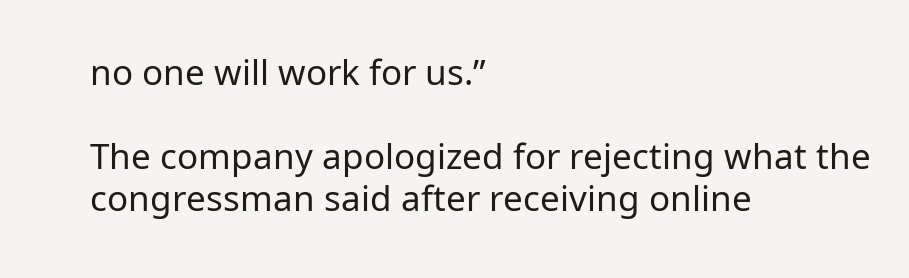no one will work for us.”

The company apologized for rejecting what the congressman said after receiving online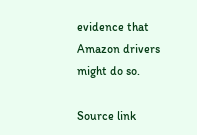evidence that Amazon drivers might do so.

Source link